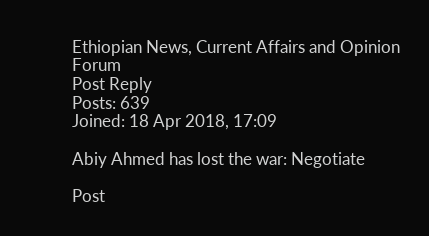Ethiopian News, Current Affairs and Opinion Forum
Post Reply
Posts: 639
Joined: 18 Apr 2018, 17:09

Abiy Ahmed has lost the war: Negotiate

Post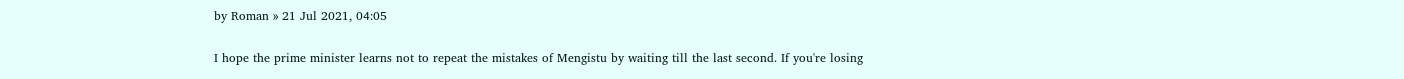by Roman » 21 Jul 2021, 04:05

I hope the prime minister learns not to repeat the mistakes of Mengistu by waiting till the last second. If you're losing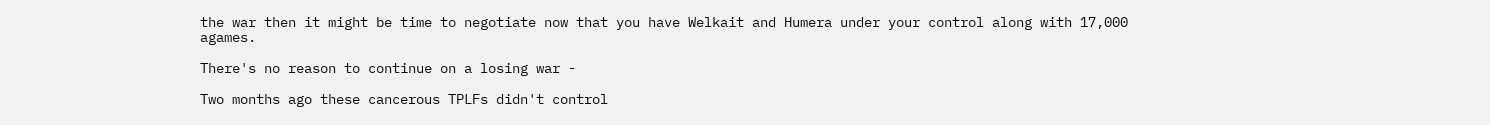the war then it might be time to negotiate now that you have Welkait and Humera under your control along with 17,000 agames.

There's no reason to continue on a losing war -

Two months ago these cancerous TPLFs didn't control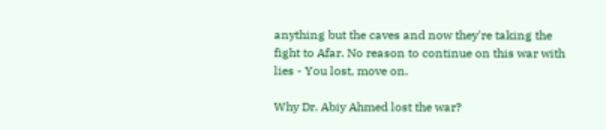anything but the caves and now they're taking the fight to Afar. No reason to continue on this war with lies - You lost, move on.

Why Dr. Abiy Ahmed lost the war?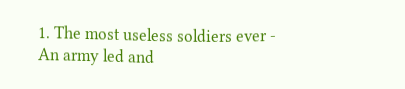1. The most useless soldiers ever - An army led and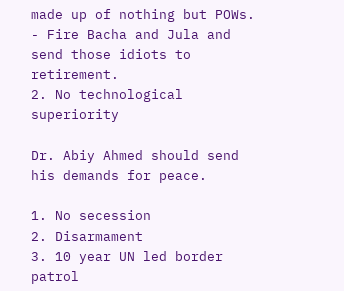made up of nothing but POWs. - Fire Bacha and Jula and send those idiots to retirement.
2. No technological superiority

Dr. Abiy Ahmed should send his demands for peace.

1. No secession
2. Disarmament
3. 10 year UN led border patrol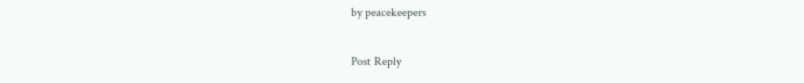by peacekeepers

Post Reply